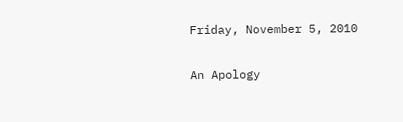Friday, November 5, 2010

An Apology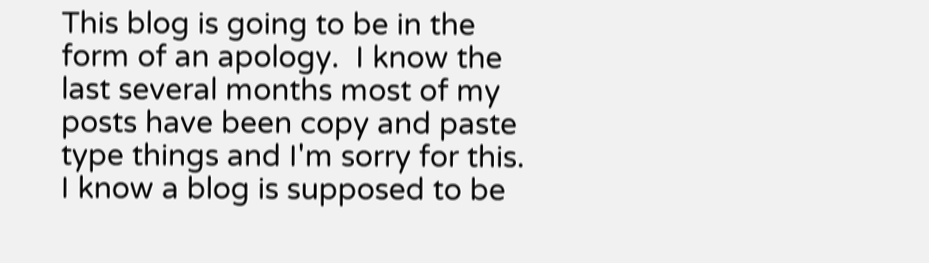This blog is going to be in the form of an apology.  I know the last several months most of my posts have been copy and paste type things and I'm sorry for this. I know a blog is supposed to be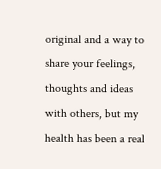original and a way to share your feelings, thoughts and ideas with others, but my health has been a real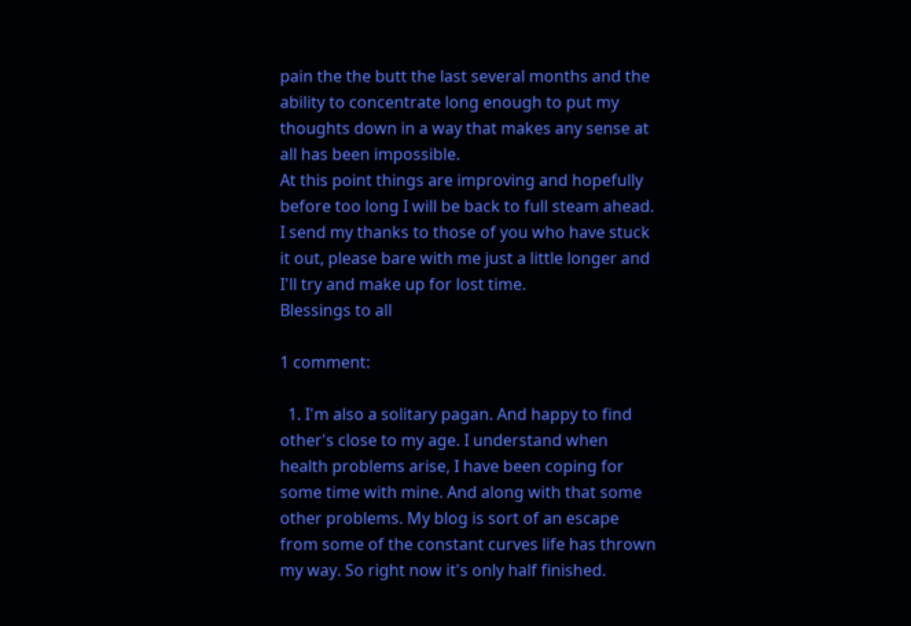pain the the butt the last several months and the ability to concentrate long enough to put my thoughts down in a way that makes any sense at all has been impossible.
At this point things are improving and hopefully before too long I will be back to full steam ahead.  I send my thanks to those of you who have stuck it out, please bare with me just a little longer and I'll try and make up for lost time.
Blessings to all

1 comment:

  1. I'm also a solitary pagan. And happy to find other's close to my age. I understand when health problems arise, I have been coping for some time with mine. And along with that some other problems. My blog is sort of an escape from some of the constant curves life has thrown my way. So right now it's only half finished.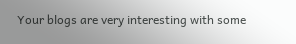Your blogs are very interesting with some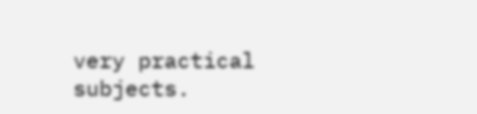very practical subjects.